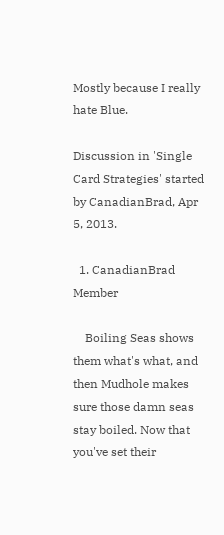Mostly because I really hate Blue.

Discussion in 'Single Card Strategies' started by CanadianBrad, Apr 5, 2013.

  1. CanadianBrad Member

    Boiling Seas shows them what's what, and then Mudhole makes sure those damn seas stay boiled. Now that you've set their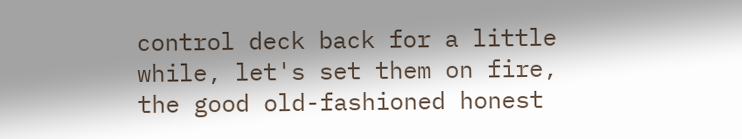control deck back for a little while, let's set them on fire, the good old-fashioned honest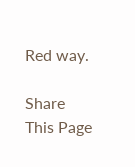Red way.

Share This Page